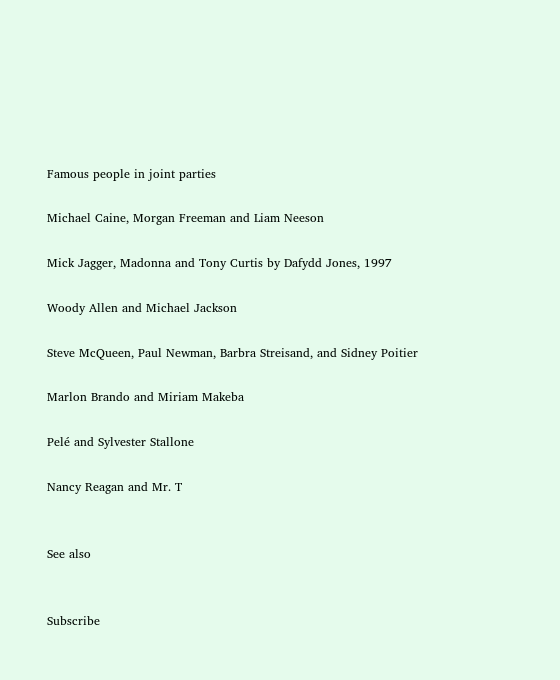Famous people in joint parties

Michael Caine, Morgan Freeman and Liam Neeson

Mick Jagger, Madonna and Tony Curtis by Dafydd Jones, 1997

Woody Allen and Michael Jackson

Steve McQueen, Paul Newman, Barbra Streisand, and Sidney Poitier

Marlon Brando and Miriam Makeba

Pelé and Sylvester Stallone

Nancy Reagan and Mr. T


See also


Subscribe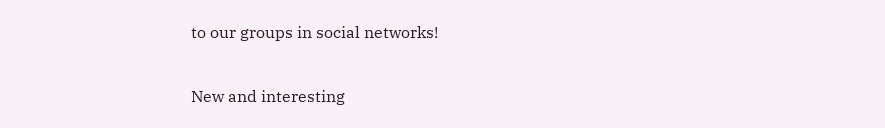to our groups in social networks!

New and interesting